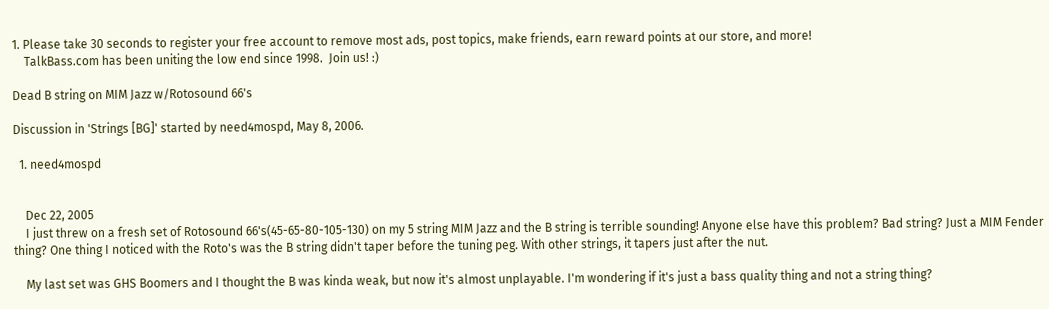1. Please take 30 seconds to register your free account to remove most ads, post topics, make friends, earn reward points at our store, and more!
    TalkBass.com has been uniting the low end since 1998.  Join us! :)

Dead B string on MIM Jazz w/Rotosound 66's

Discussion in 'Strings [BG]' started by need4mospd, May 8, 2006.

  1. need4mospd


    Dec 22, 2005
    I just threw on a fresh set of Rotosound 66's(45-65-80-105-130) on my 5 string MIM Jazz and the B string is terrible sounding! Anyone else have this problem? Bad string? Just a MIM Fender thing? One thing I noticed with the Roto's was the B string didn't taper before the tuning peg. With other strings, it tapers just after the nut.

    My last set was GHS Boomers and I thought the B was kinda weak, but now it's almost unplayable. I'm wondering if it's just a bass quality thing and not a string thing?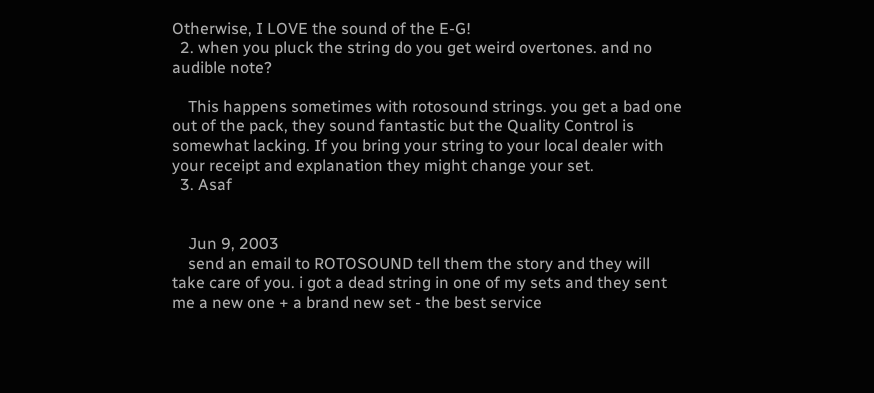Otherwise, I LOVE the sound of the E-G!
  2. when you pluck the string do you get weird overtones. and no audible note?

    This happens sometimes with rotosound strings. you get a bad one out of the pack, they sound fantastic but the Quality Control is somewhat lacking. If you bring your string to your local dealer with your receipt and explanation they might change your set.
  3. Asaf


    Jun 9, 2003
    send an email to ROTOSOUND tell them the story and they will take care of you. i got a dead string in one of my sets and they sent me a new one + a brand new set - the best service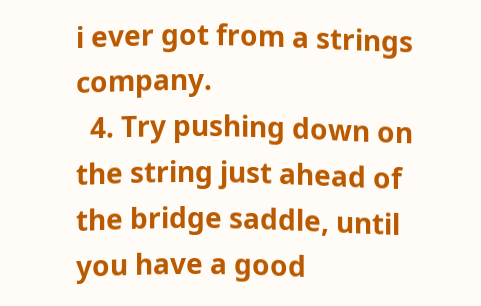i ever got from a strings company.
  4. Try pushing down on the string just ahead of the bridge saddle, until you have a good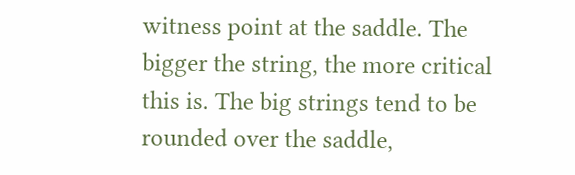witness point at the saddle. The bigger the string, the more critical this is. The big strings tend to be rounded over the saddle,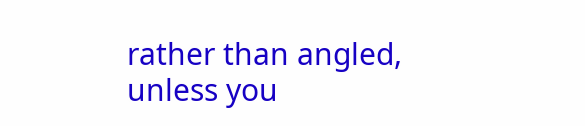rather than angled, unless you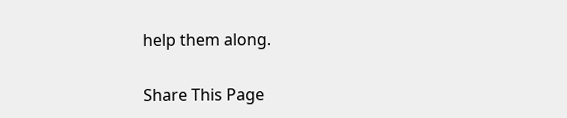help them along.

Share This Page